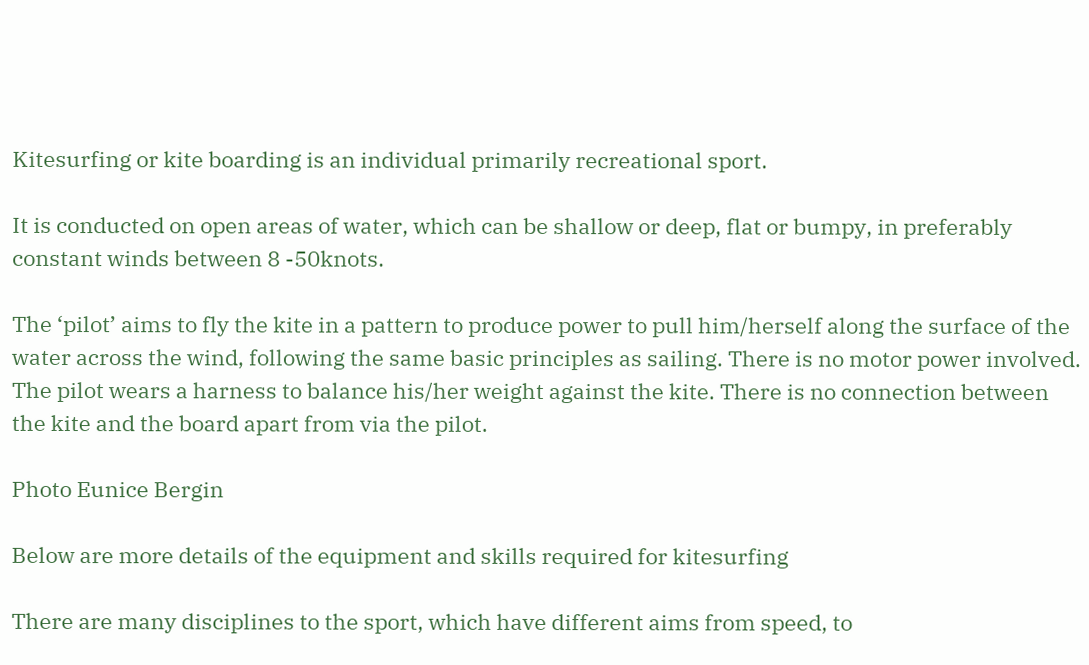Kitesurfing or kite boarding is an individual primarily recreational sport.

It is conducted on open areas of water, which can be shallow or deep, flat or bumpy, in preferably constant winds between 8 -50knots.

The ‘pilot’ aims to fly the kite in a pattern to produce power to pull him/herself along the surface of the water across the wind, following the same basic principles as sailing. There is no motor power involved.
The pilot wears a harness to balance his/her weight against the kite. There is no connection between the kite and the board apart from via the pilot.

Photo Eunice Bergin

Below are more details of the equipment and skills required for kitesurfing

There are many disciplines to the sport, which have different aims from speed, to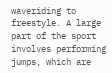waveriding to freestyle. A large part of the sport involves performing jumps, which are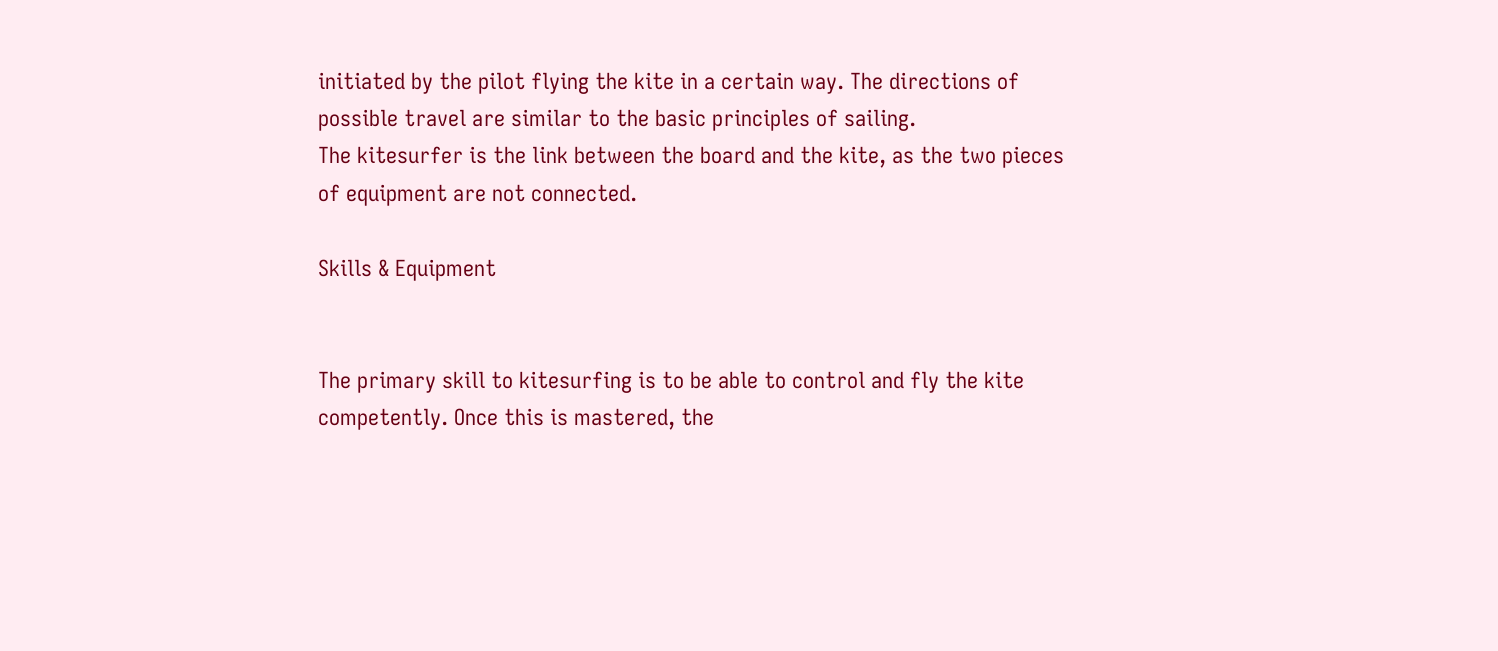initiated by the pilot flying the kite in a certain way. The directions of possible travel are similar to the basic principles of sailing.
The kitesurfer is the link between the board and the kite, as the two pieces of equipment are not connected.

Skills & Equipment


The primary skill to kitesurfing is to be able to control and fly the kite competently. Once this is mastered, the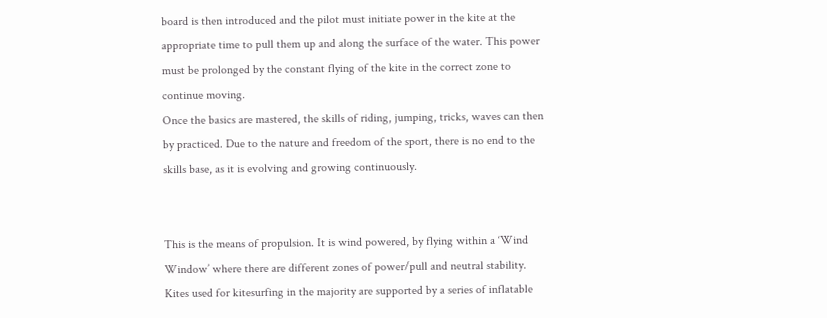board is then introduced and the pilot must initiate power in the kite at the appropriate time to pull them up and along the surface of the water. This power must be prolonged by the constant flying of the kite in the correct zone to continue moving.
Once the basics are mastered, the skills of riding, jumping, tricks, waves can then by practiced. Due to the nature and freedom of the sport, there is no end to the skills base, as it is evolving and growing continuously.


This is the means of propulsion. It is wind powered, by flying within a ‘Wind Window’ where there are different zones of power/pull and neutral stability.
Kites used for kitesurfing in the majority are supported by a series of inflatable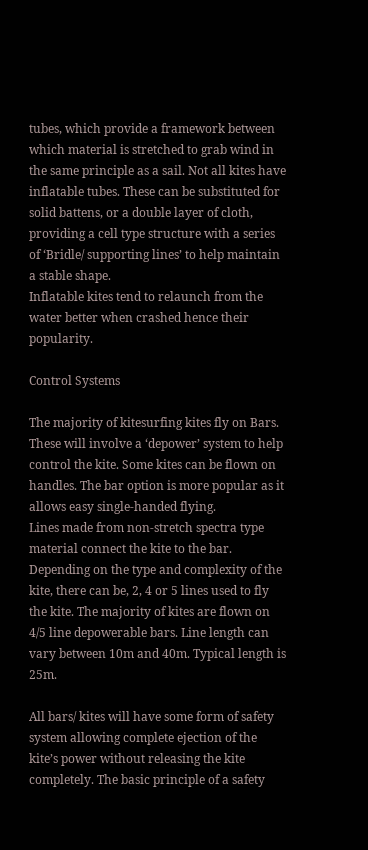tubes, which provide a framework between which material is stretched to grab wind in the same principle as a sail. Not all kites have inflatable tubes. These can be substituted for solid battens, or a double layer of cloth, providing a cell type structure with a series of ‘Bridle/ supporting lines’ to help maintain a stable shape.
Inflatable kites tend to relaunch from the water better when crashed hence their popularity.

Control Systems

The majority of kitesurfing kites fly on Bars. These will involve a ‘depower’ system to help control the kite. Some kites can be flown on handles. The bar option is more popular as it allows easy single-handed flying.
Lines made from non-stretch spectra type material connect the kite to the bar. Depending on the type and complexity of the kite, there can be, 2, 4 or 5 lines used to fly the kite. The majority of kites are flown on 4/5 line depowerable bars. Line length can vary between 10m and 40m. Typical length is 25m.

All bars/ kites will have some form of safety system allowing complete ejection of the kite’s power without releasing the kite completely. The basic principle of a safety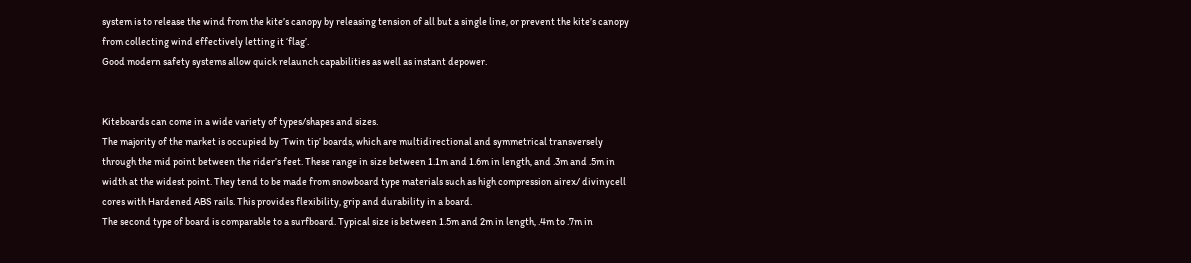system is to release the wind from the kite’s canopy by releasing tension of all but a single line, or prevent the kite’s canopy from collecting wind effectively letting it ‘flag’.
Good modern safety systems allow quick relaunch capabilities as well as instant depower.


Kiteboards can come in a wide variety of types/shapes and sizes.
The majority of the market is occupied by ‘Twin tip’ boards, which are multidirectional and symmetrical transversely through the mid point between the rider’s feet. These range in size between 1.1m and 1.6m in length, and .3m and .5m in width at the widest point. They tend to be made from snowboard type materials such as high compression airex/ divinycell cores with Hardened ABS rails. This provides flexibility, grip and durability in a board.
The second type of board is comparable to a surfboard. Typical size is between 1.5m and 2m in length, .4m to .7m in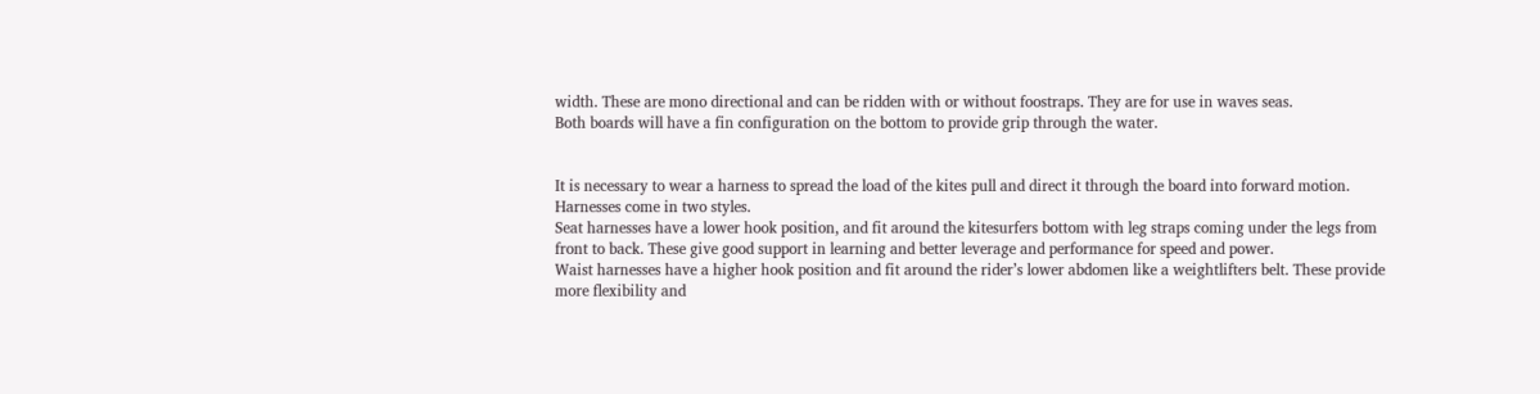width. These are mono directional and can be ridden with or without foostraps. They are for use in waves seas.
Both boards will have a fin configuration on the bottom to provide grip through the water.


It is necessary to wear a harness to spread the load of the kites pull and direct it through the board into forward motion. Harnesses come in two styles.
Seat harnesses have a lower hook position, and fit around the kitesurfers bottom with leg straps coming under the legs from front to back. These give good support in learning and better leverage and performance for speed and power.
Waist harnesses have a higher hook position and fit around the rider’s lower abdomen like a weightlifters belt. These provide more flexibility and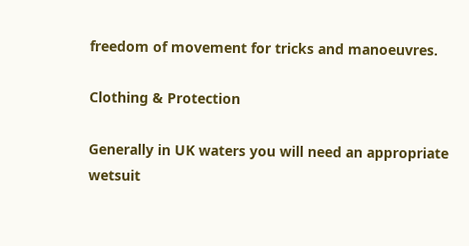freedom of movement for tricks and manoeuvres.

Clothing & Protection

Generally in UK waters you will need an appropriate wetsuit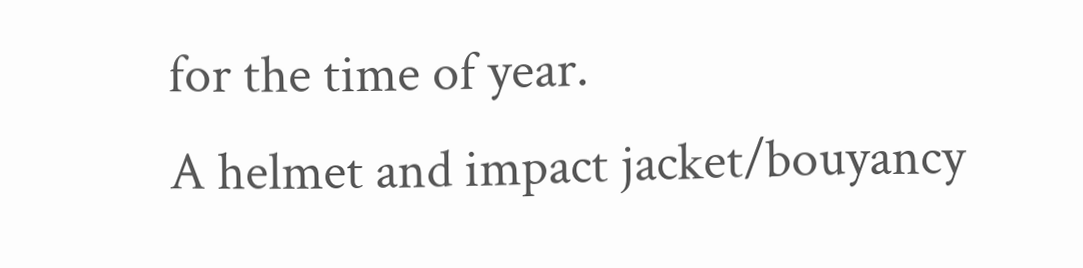for the time of year.
A helmet and impact jacket/bouyancy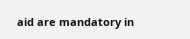aid are mandatory in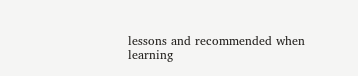lessons and recommended when learning